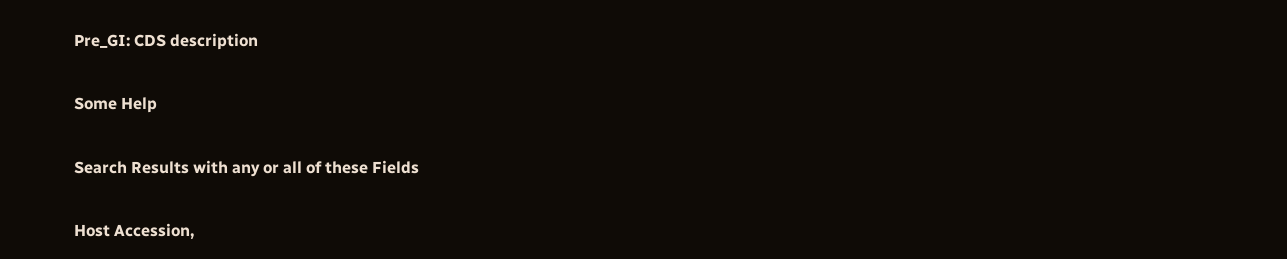Pre_GI: CDS description

Some Help

Search Results with any or all of these Fields

Host Accession,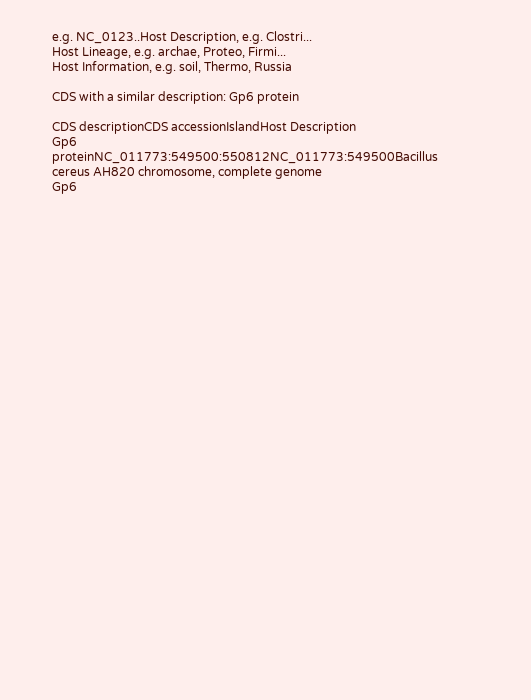e.g. NC_0123..Host Description, e.g. Clostri...
Host Lineage, e.g. archae, Proteo, Firmi...
Host Information, e.g. soil, Thermo, Russia

CDS with a similar description: Gp6 protein

CDS descriptionCDS accessionIslandHost Description
Gp6 proteinNC_011773:549500:550812NC_011773:549500Bacillus cereus AH820 chromosome, complete genome
Gp6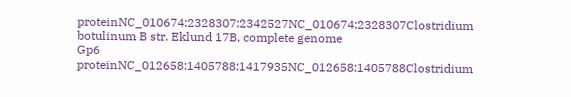proteinNC_010674:2328307:2342527NC_010674:2328307Clostridium botulinum B str. Eklund 17B, complete genome
Gp6 proteinNC_012658:1405788:1417935NC_012658:1405788Clostridium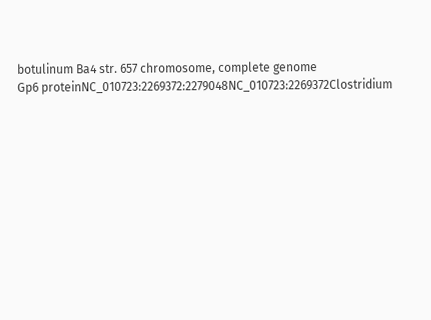botulinum Ba4 str. 657 chromosome, complete genome
Gp6 proteinNC_010723:2269372:2279048NC_010723:2269372Clostridium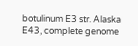botulinum E3 str. Alaska E43, complete genome